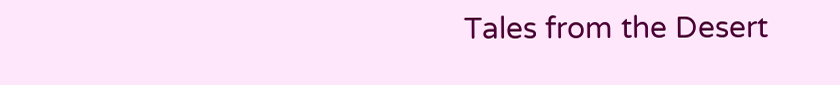Tales from the Desert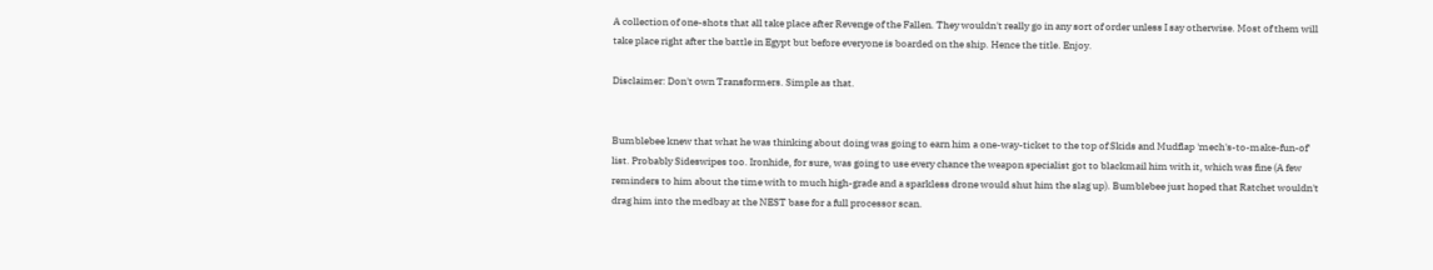A collection of one-shots that all take place after Revenge of the Fallen. They wouldn't really go in any sort of order unless I say otherwise. Most of them will take place right after the battle in Egypt but before everyone is boarded on the ship. Hence the title. Enjoy.

Disclaimer: Don't own Transformers. Simple as that.


Bumblebee knew that what he was thinking about doing was going to earn him a one-way-ticket to the top of Skids and Mudflap 'mech's-to-make-fun-of' list. Probably Sideswipes too. Ironhide, for sure, was going to use every chance the weapon specialist got to blackmail him with it, which was fine (A few reminders to him about the time with to much high-grade and a sparkless drone would shut him the slag up). Bumblebee just hoped that Ratchet wouldn't drag him into the medbay at the NEST base for a full processor scan.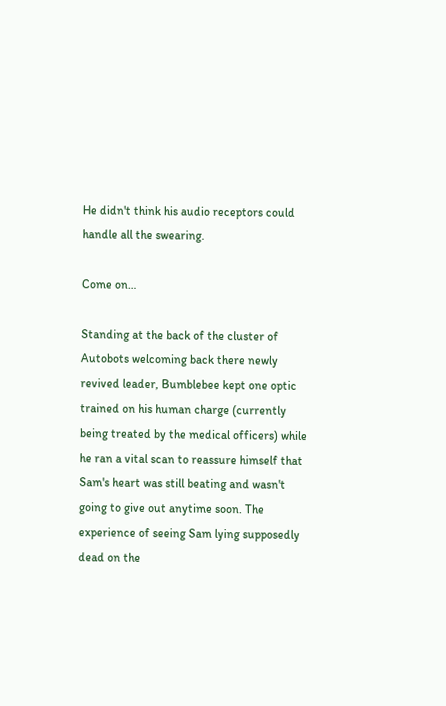He didn't think his audio receptors could handle all the swearing.

Come on…

Standing at the back of the cluster of Autobots welcoming back there newly revived leader, Bumblebee kept one optic trained on his human charge (currently being treated by the medical officers) while he ran a vital scan to reassure himself that Sam's heart was still beating and wasn't going to give out anytime soon. The experience of seeing Sam lying supposedly dead on the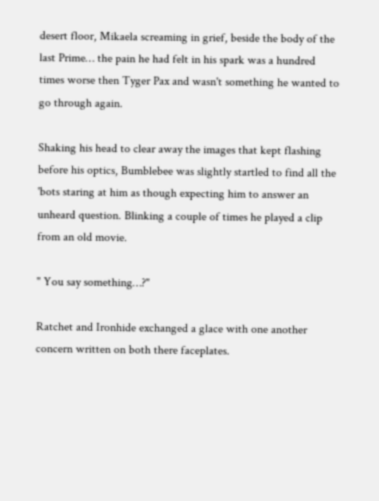desert floor, Mikaela screaming in grief, beside the body of the last Prime… the pain he had felt in his spark was a hundred times worse then Tyger Pax and wasn't something he wanted to go through again.

Shaking his head to clear away the images that kept flashing before his optics, Bumblebee was slightly startled to find all the 'bots staring at him as though expecting him to answer an unheard question. Blinking a couple of times he played a clip from an old movie.

" You say something…?"

Ratchet and Ironhide exchanged a glace with one another concern written on both there faceplates.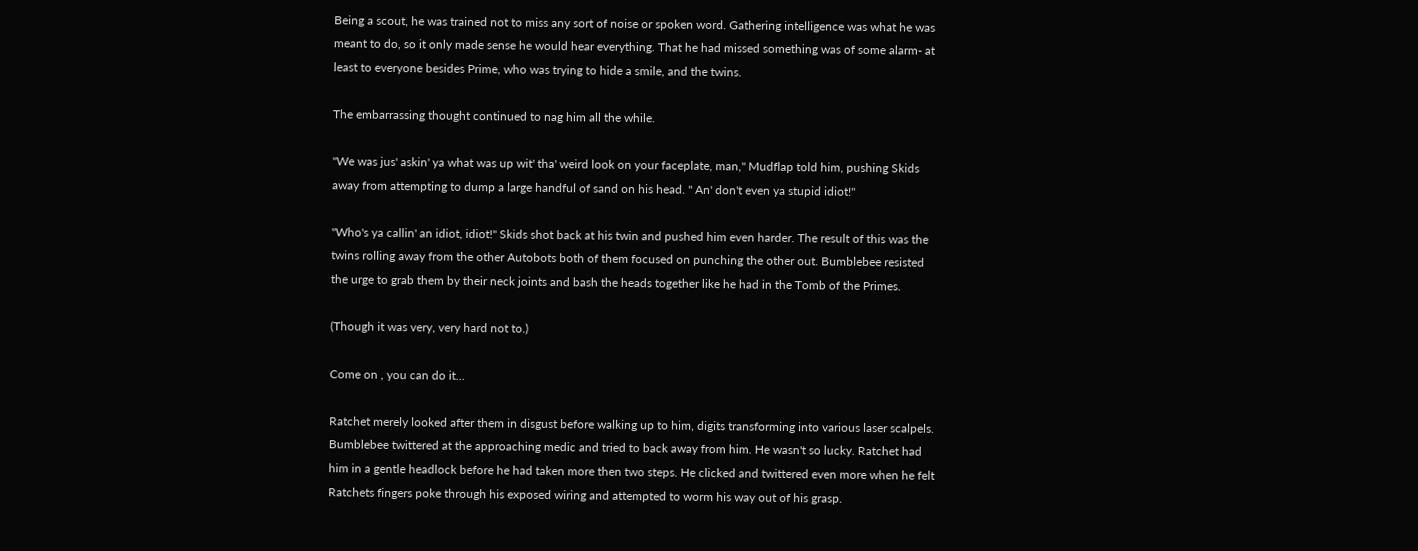Being a scout, he was trained not to miss any sort of noise or spoken word. Gathering intelligence was what he was meant to do, so it only made sense he would hear everything. That he had missed something was of some alarm- at least to everyone besides Prime, who was trying to hide a smile, and the twins.

The embarrassing thought continued to nag him all the while.

"We was jus' askin' ya what was up wit' tha' weird look on your faceplate, man," Mudflap told him, pushing Skids away from attempting to dump a large handful of sand on his head. " An' don't even ya stupid idiot!"

"Who's ya callin' an idiot, idiot!" Skids shot back at his twin and pushed him even harder. The result of this was the twins rolling away from the other Autobots both of them focused on punching the other out. Bumblebee resisted the urge to grab them by their neck joints and bash the heads together like he had in the Tomb of the Primes.

(Though it was very, very hard not to.)

Come on , you can do it…

Ratchet merely looked after them in disgust before walking up to him, digits transforming into various laser scalpels. Bumblebee twittered at the approaching medic and tried to back away from him. He wasn't so lucky. Ratchet had him in a gentle headlock before he had taken more then two steps. He clicked and twittered even more when he felt Ratchets fingers poke through his exposed wiring and attempted to worm his way out of his grasp.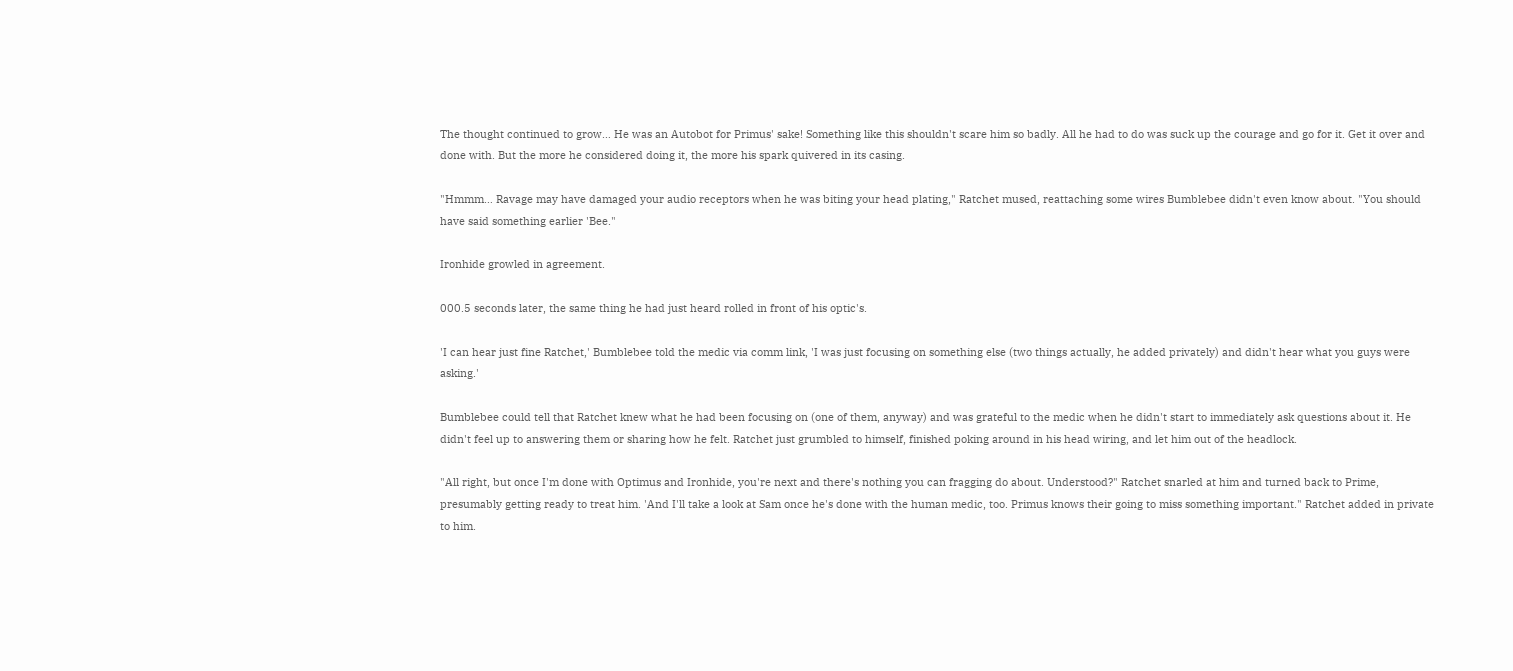The thought continued to grow… He was an Autobot for Primus' sake! Something like this shouldn't scare him so badly. All he had to do was suck up the courage and go for it. Get it over and done with. But the more he considered doing it, the more his spark quivered in its casing.

"Hmmm… Ravage may have damaged your audio receptors when he was biting your head plating," Ratchet mused, reattaching some wires Bumblebee didn't even know about. "You should have said something earlier 'Bee."

Ironhide growled in agreement.

000.5 seconds later, the same thing he had just heard rolled in front of his optic's.

'I can hear just fine Ratchet,' Bumblebee told the medic via comm link, 'I was just focusing on something else (two things actually, he added privately) and didn't hear what you guys were asking.'

Bumblebee could tell that Ratchet knew what he had been focusing on (one of them, anyway) and was grateful to the medic when he didn't start to immediately ask questions about it. He didn't feel up to answering them or sharing how he felt. Ratchet just grumbled to himself, finished poking around in his head wiring, and let him out of the headlock.

"All right, but once I'm done with Optimus and Ironhide, you're next and there's nothing you can fragging do about. Understood?" Ratchet snarled at him and turned back to Prime, presumably getting ready to treat him. 'And I'll take a look at Sam once he's done with the human medic, too. Primus knows their going to miss something important." Ratchet added in private to him.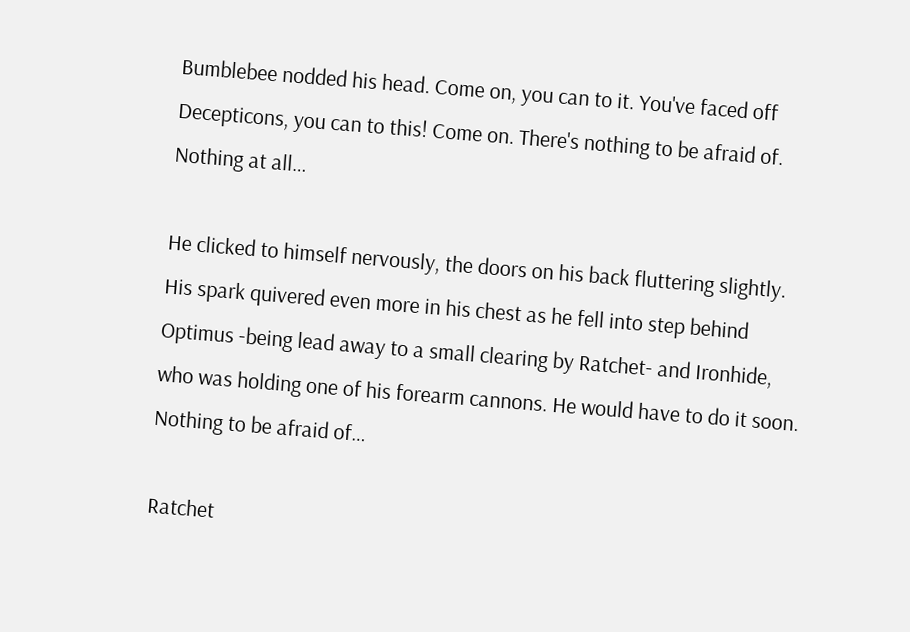Bumblebee nodded his head. Come on, you can to it. You've faced off Decepticons, you can to this! Come on. There's nothing to be afraid of. Nothing at all…

He clicked to himself nervously, the doors on his back fluttering slightly. His spark quivered even more in his chest as he fell into step behind Optimus -being lead away to a small clearing by Ratchet- and Ironhide, who was holding one of his forearm cannons. He would have to do it soon. Nothing to be afraid of…

Ratchet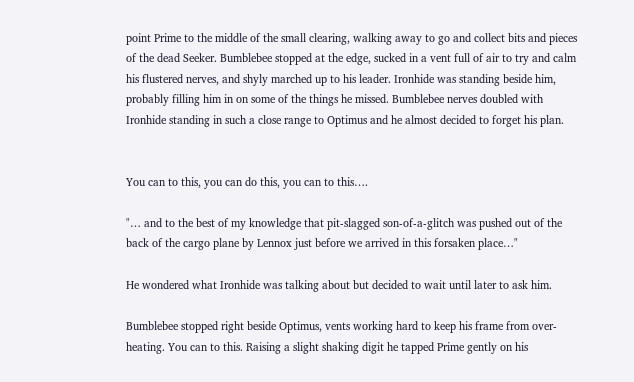point Prime to the middle of the small clearing, walking away to go and collect bits and pieces of the dead Seeker. Bumblebee stopped at the edge, sucked in a vent full of air to try and calm his flustered nerves, and shyly marched up to his leader. Ironhide was standing beside him, probably filling him in on some of the things he missed. Bumblebee nerves doubled with Ironhide standing in such a close range to Optimus and he almost decided to forget his plan.


You can to this, you can do this, you can to this….

"… and to the best of my knowledge that pit-slagged son-of-a-glitch was pushed out of the back of the cargo plane by Lennox just before we arrived in this forsaken place…"

He wondered what Ironhide was talking about but decided to wait until later to ask him.

Bumblebee stopped right beside Optimus, vents working hard to keep his frame from over-heating. You can to this. Raising a slight shaking digit he tapped Prime gently on his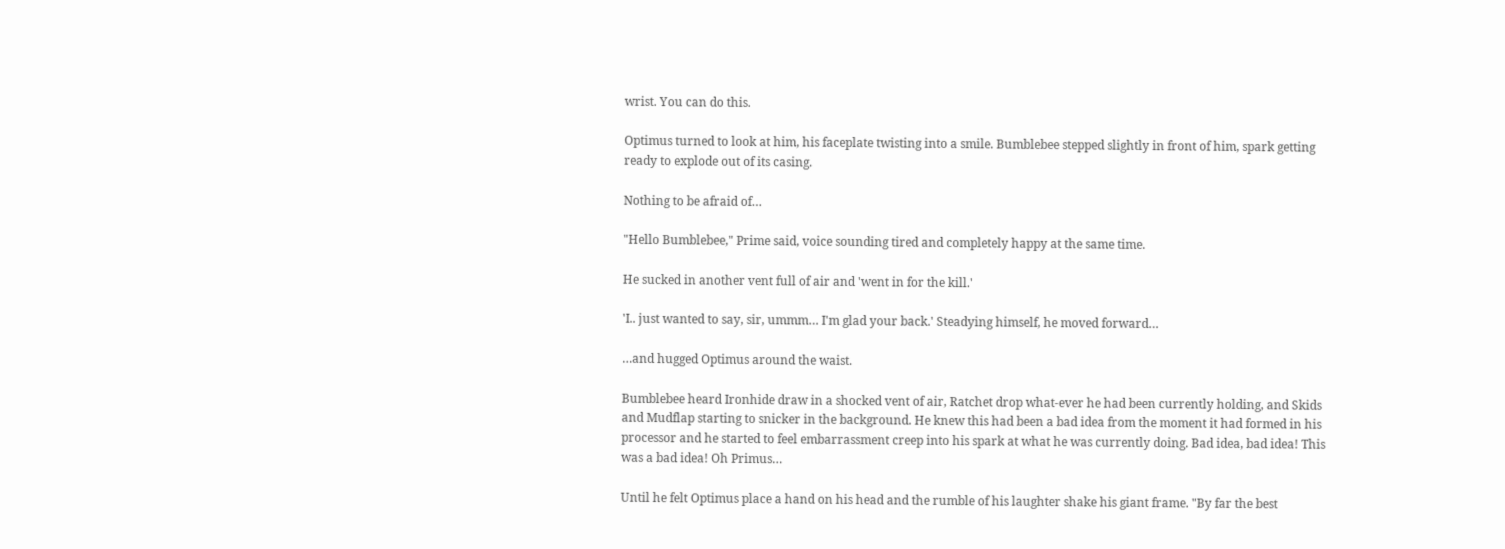wrist. You can do this.

Optimus turned to look at him, his faceplate twisting into a smile. Bumblebee stepped slightly in front of him, spark getting ready to explode out of its casing.

Nothing to be afraid of…

"Hello Bumblebee," Prime said, voice sounding tired and completely happy at the same time.

He sucked in another vent full of air and 'went in for the kill.'

'I.. just wanted to say, sir, ummm… I'm glad your back.' Steadying himself, he moved forward…

…and hugged Optimus around the waist.

Bumblebee heard Ironhide draw in a shocked vent of air, Ratchet drop what-ever he had been currently holding, and Skids and Mudflap starting to snicker in the background. He knew this had been a bad idea from the moment it had formed in his processor and he started to feel embarrassment creep into his spark at what he was currently doing. Bad idea, bad idea! This was a bad idea! Oh Primus…

Until he felt Optimus place a hand on his head and the rumble of his laughter shake his giant frame. "By far the best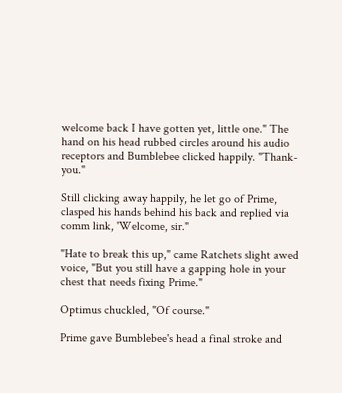welcome back I have gotten yet, little one." The hand on his head rubbed circles around his audio receptors and Bumblebee clicked happily. "Thank-you."

Still clicking away happily, he let go of Prime, clasped his hands behind his back and replied via comm link, 'Welcome, sir."

"Hate to break this up," came Ratchets slight awed voice, "But you still have a gapping hole in your chest that needs fixing Prime."

Optimus chuckled, "Of course."

Prime gave Bumblebee's head a final stroke and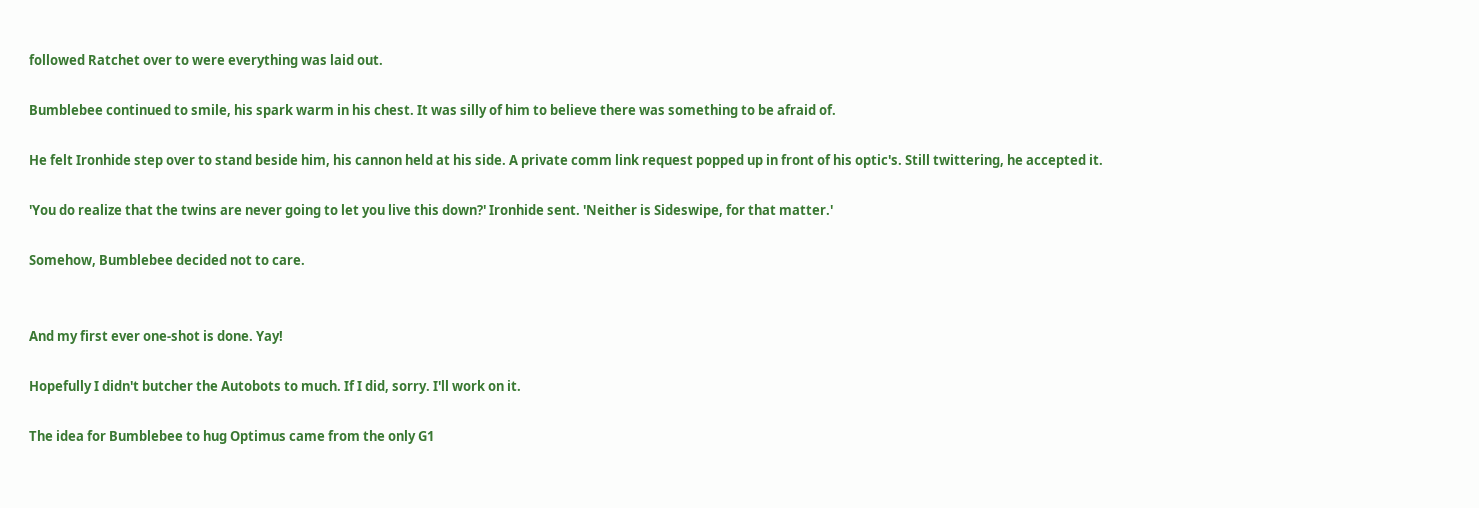followed Ratchet over to were everything was laid out.

Bumblebee continued to smile, his spark warm in his chest. It was silly of him to believe there was something to be afraid of.

He felt Ironhide step over to stand beside him, his cannon held at his side. A private comm link request popped up in front of his optic's. Still twittering, he accepted it.

'You do realize that the twins are never going to let you live this down?' Ironhide sent. 'Neither is Sideswipe, for that matter.'

Somehow, Bumblebee decided not to care.


And my first ever one-shot is done. Yay!

Hopefully I didn't butcher the Autobots to much. If I did, sorry. I'll work on it.

The idea for Bumblebee to hug Optimus came from the only G1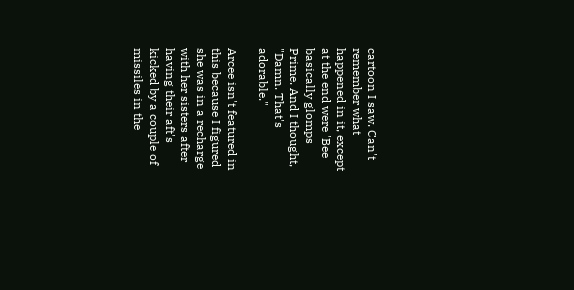cartoon I saw. Can't remember what happened in it, except at the end were 'Bee basically glomps Prime. And I thought, "Damn. That's adorable."

Arcee isn't featured in this because I figured she was in a recharge with her sisters after having their aft's kicked by a couple of missiles in the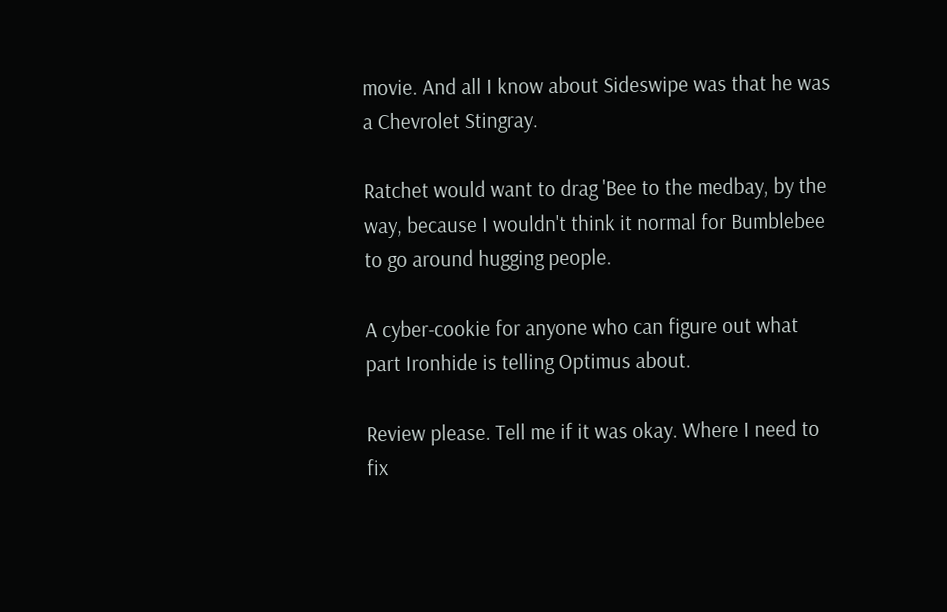movie. And all I know about Sideswipe was that he was a Chevrolet Stingray.

Ratchet would want to drag 'Bee to the medbay, by the way, because I wouldn't think it normal for Bumblebee to go around hugging people.

A cyber-cookie for anyone who can figure out what part Ironhide is telling Optimus about.

Review please. Tell me if it was okay. Where I need to fix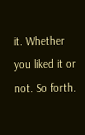it. Whether you liked it or not. So forth.